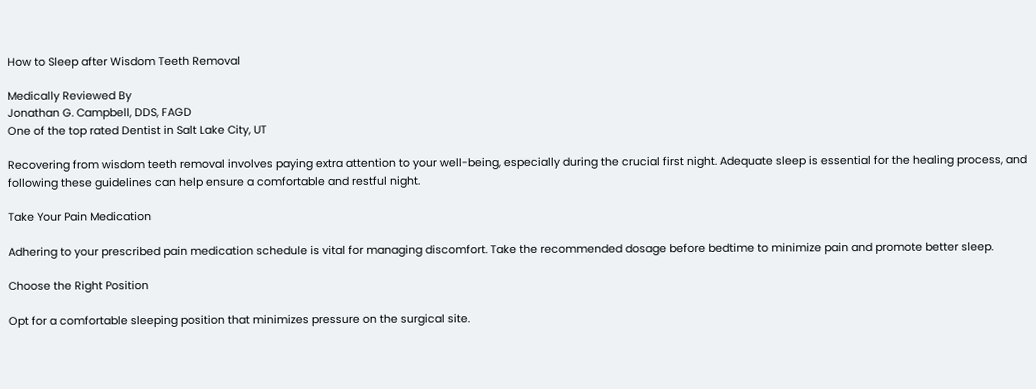How to Sleep after Wisdom Teeth Removal

Medically Reviewed By
Jonathan G. Campbell, DDS, FAGD
One of the top rated Dentist in Salt Lake City, UT

Recovering from wisdom teeth removal involves paying extra attention to your well-being, especially during the crucial first night. Adequate sleep is essential for the healing process, and following these guidelines can help ensure a comfortable and restful night.

Take Your Pain Medication

Adhering to your prescribed pain medication schedule is vital for managing discomfort. Take the recommended dosage before bedtime to minimize pain and promote better sleep.

Choose the Right Position

Opt for a comfortable sleeping position that minimizes pressure on the surgical site.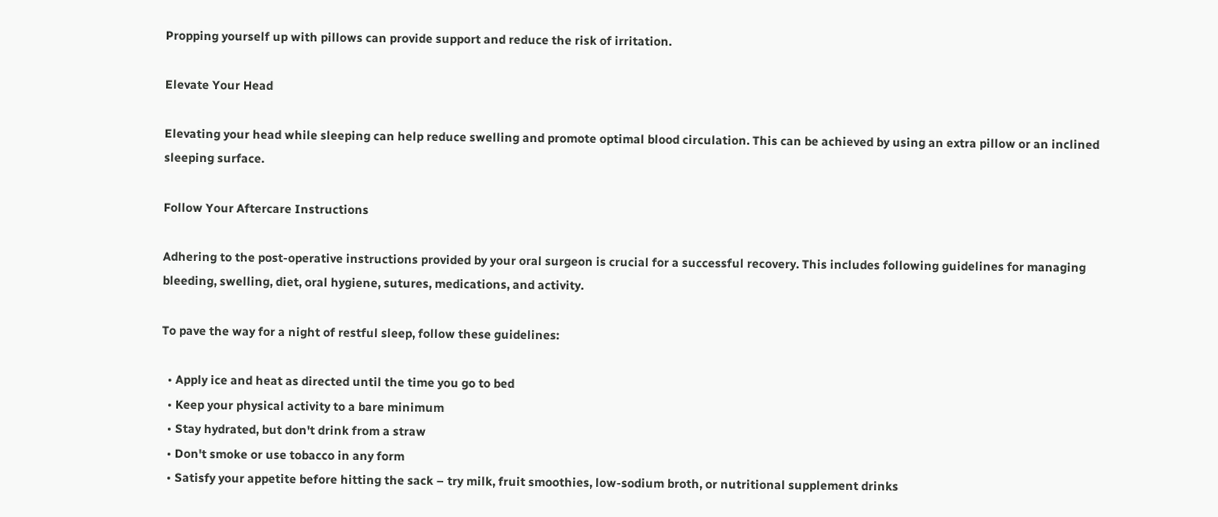Propping yourself up with pillows can provide support and reduce the risk of irritation.

Elevate Your Head

Elevating your head while sleeping can help reduce swelling and promote optimal blood circulation. This can be achieved by using an extra pillow or an inclined sleeping surface.

Follow Your Aftercare Instructions

Adhering to the post-operative instructions provided by your oral surgeon is crucial for a successful recovery. This includes following guidelines for managing bleeding, swelling, diet, oral hygiene, sutures, medications, and activity.

To pave the way for a night of restful sleep, follow these guidelines:

  • Apply ice and heat as directed until the time you go to bed
  • Keep your physical activity to a bare minimum
  • Stay hydrated, but don't drink from a straw
  • Don't smoke or use tobacco in any form
  • Satisfy your appetite before hitting the sack – try milk, fruit smoothies, low-sodium broth, or nutritional supplement drinks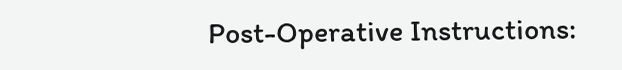Post-Operative Instructions: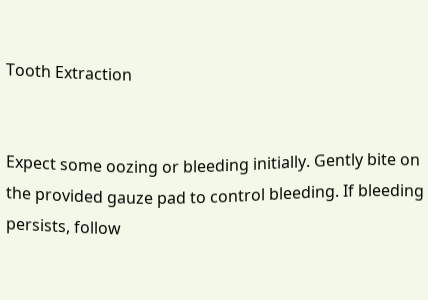Tooth Extraction


Expect some oozing or bleeding initially. Gently bite on the provided gauze pad to control bleeding. If bleeding persists, follow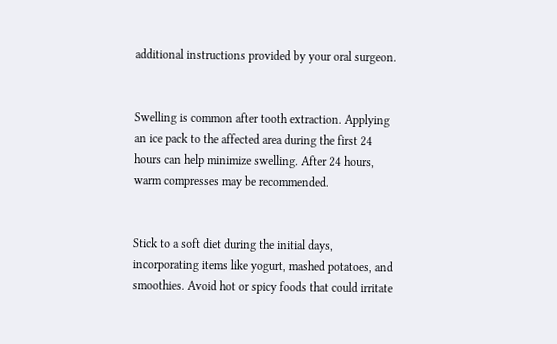additional instructions provided by your oral surgeon.


Swelling is common after tooth extraction. Applying an ice pack to the affected area during the first 24 hours can help minimize swelling. After 24 hours, warm compresses may be recommended.


Stick to a soft diet during the initial days, incorporating items like yogurt, mashed potatoes, and smoothies. Avoid hot or spicy foods that could irritate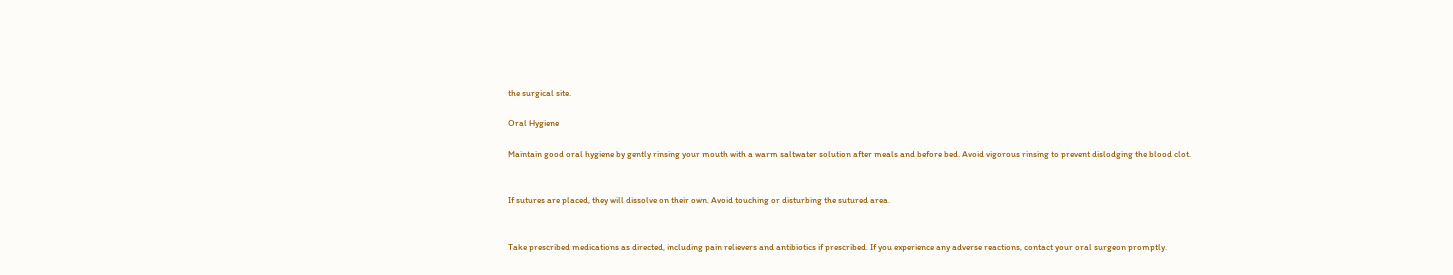the surgical site.

Oral Hygiene

Maintain good oral hygiene by gently rinsing your mouth with a warm saltwater solution after meals and before bed. Avoid vigorous rinsing to prevent dislodging the blood clot.


If sutures are placed, they will dissolve on their own. Avoid touching or disturbing the sutured area.


Take prescribed medications as directed, including pain relievers and antibiotics if prescribed. If you experience any adverse reactions, contact your oral surgeon promptly.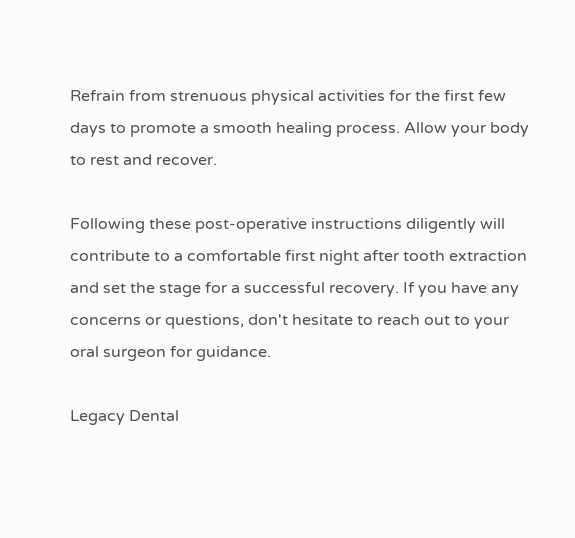Refrain from strenuous physical activities for the first few days to promote a smooth healing process. Allow your body to rest and recover.

Following these post-operative instructions diligently will contribute to a comfortable first night after tooth extraction and set the stage for a successful recovery. If you have any concerns or questions, don't hesitate to reach out to your oral surgeon for guidance.

Legacy Dental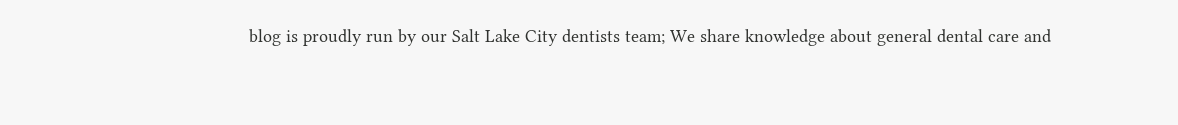blog is proudly run by our Salt Lake City dentists team; We share knowledge about general dental care and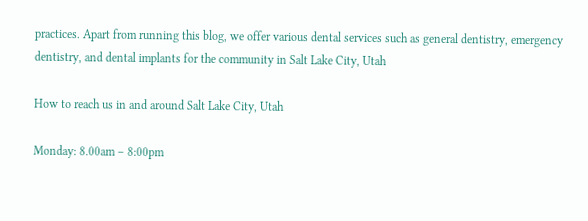practices. Apart from running this blog, we offer various dental services such as general dentistry, emergency dentistry, and dental implants for the community in Salt Lake City, Utah

How to reach us in and around Salt Lake City, Utah

Monday: 8.00am – 8:00pm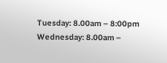Tuesday: 8.00am – 8:00pm
Wednesday: 8.00am –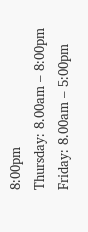8:00pm
Thursday: 8.00am – 8:00pm
Friday: 8.00am – 5:00pm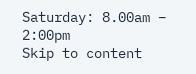Saturday: 8.00am – 2:00pm
Skip to content